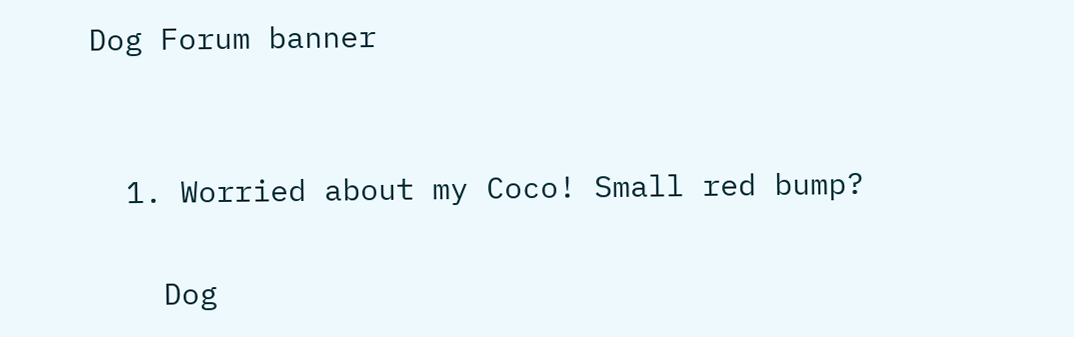Dog Forum banner


  1. Worried about my Coco! Small red bump?

    Dog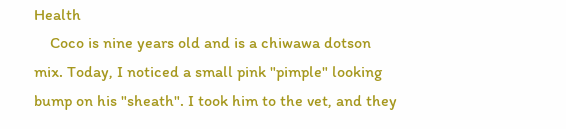Health
    Coco is nine years old and is a chiwawa dotson mix. Today, I noticed a small pink "pimple" looking bump on his "sheath". I took him to the vet, and they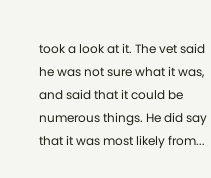took a look at it. The vet said he was not sure what it was, and said that it could be numerous things. He did say that it was most likely from...